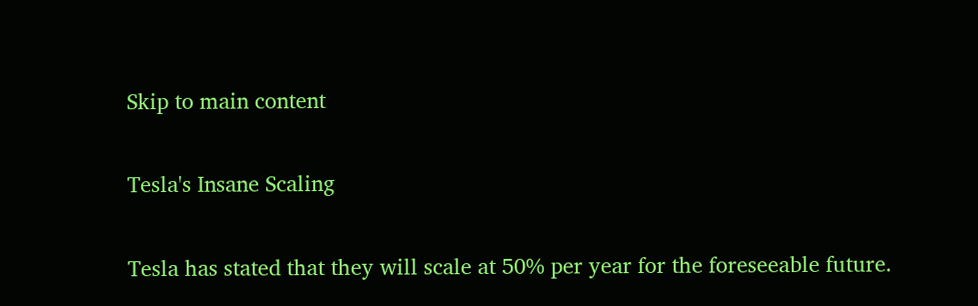Skip to main content

Tesla's Insane Scaling

Tesla has stated that they will scale at 50% per year for the foreseeable future.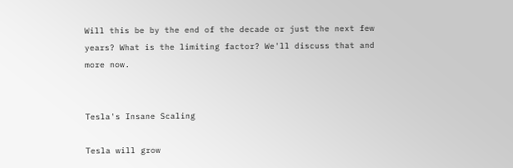Will this be by the end of the decade or just the next few years? What is the limiting factor? We'll discuss that and more now.


Tesla's Insane Scaling

Tesla will grow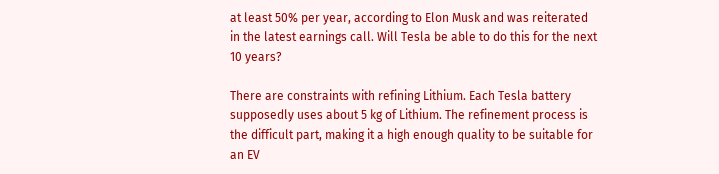at least 50% per year, according to Elon Musk and was reiterated in the latest earnings call. Will Tesla be able to do this for the next 10 years?

There are constraints with refining Lithium. Each Tesla battery supposedly uses about 5 kg of Lithium. The refinement process is the difficult part, making it a high enough quality to be suitable for an EV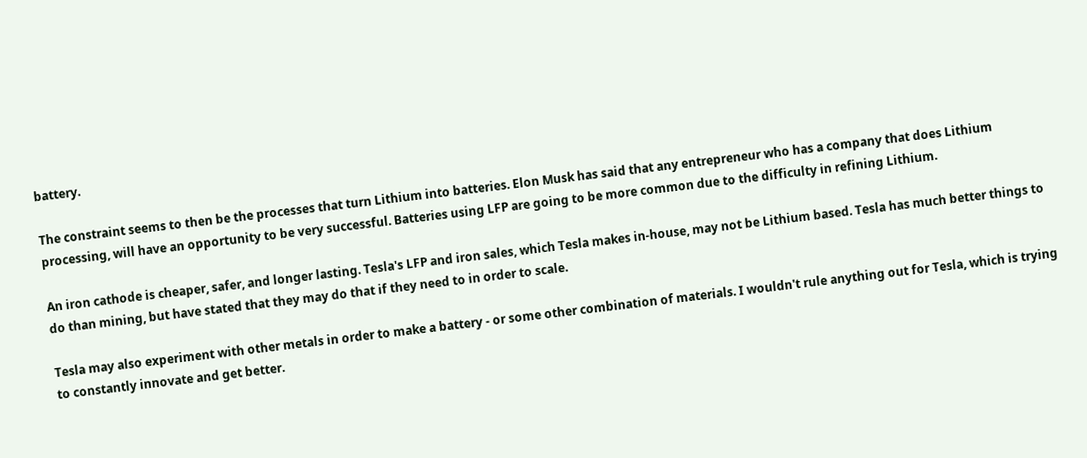battery.

The constraint seems to then be the processes that turn Lithium into batteries. Elon Musk has said that any entrepreneur who has a company that does Lithium processing, will have an opportunity to be very successful. Batteries using LFP are going to be more common due to the difficulty in refining Lithium.

An iron cathode is cheaper, safer, and longer lasting. Tesla's LFP and iron sales, which Tesla makes in-house, may not be Lithium based. Tesla has much better things to do than mining, but have stated that they may do that if they need to in order to scale.

Tesla may also experiment with other metals in order to make a battery - or some other combination of materials. I wouldn't rule anything out for Tesla, which is trying to constantly innovate and get better.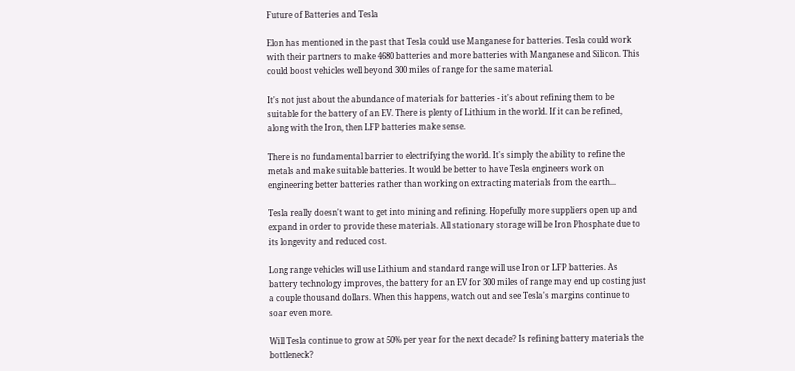Future of Batteries and Tesla

Elon has mentioned in the past that Tesla could use Manganese for batteries. Tesla could work with their partners to make 4680 batteries and more batteries with Manganese and Silicon. This could boost vehicles well beyond 300 miles of range for the same material.

It's not just about the abundance of materials for batteries - it's about refining them to be suitable for the battery of an EV. There is plenty of Lithium in the world. If it can be refined, along with the Iron, then LFP batteries make sense.

There is no fundamental barrier to electrifying the world. It's simply the ability to refine the metals and make suitable batteries. It would be better to have Tesla engineers work on engineering better batteries rather than working on extracting materials from the earth...

Tesla really doesn't want to get into mining and refining. Hopefully more suppliers open up and expand in order to provide these materials. All stationary storage will be Iron Phosphate due to its longevity and reduced cost.

Long range vehicles will use Lithium and standard range will use Iron or LFP batteries. As battery technology improves, the battery for an EV for 300 miles of range may end up costing just a couple thousand dollars. When this happens, watch out and see Tesla's margins continue to soar even more.

Will Tesla continue to grow at 50% per year for the next decade? Is refining battery materials the bottleneck?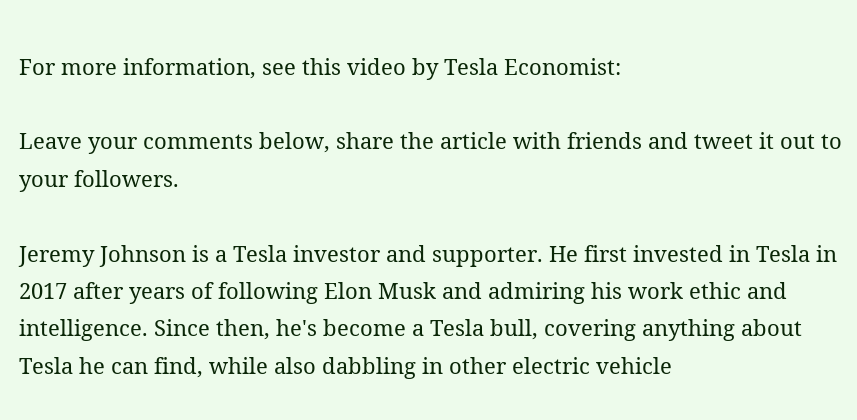For more information, see this video by Tesla Economist:

Leave your comments below, share the article with friends and tweet it out to your followers.

Jeremy Johnson is a Tesla investor and supporter. He first invested in Tesla in 2017 after years of following Elon Musk and admiring his work ethic and intelligence. Since then, he's become a Tesla bull, covering anything about Tesla he can find, while also dabbling in other electric vehicle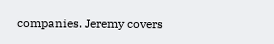companies. Jeremy covers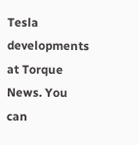Tesla developments at Torque News. You can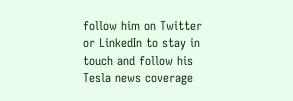follow him on Twitter or LinkedIn to stay in touch and follow his Tesla news coverage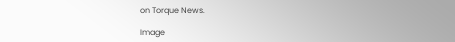on Torque News.

Image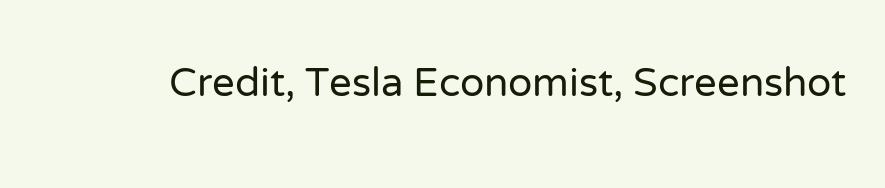Credit, Tesla Economist, Screenshot